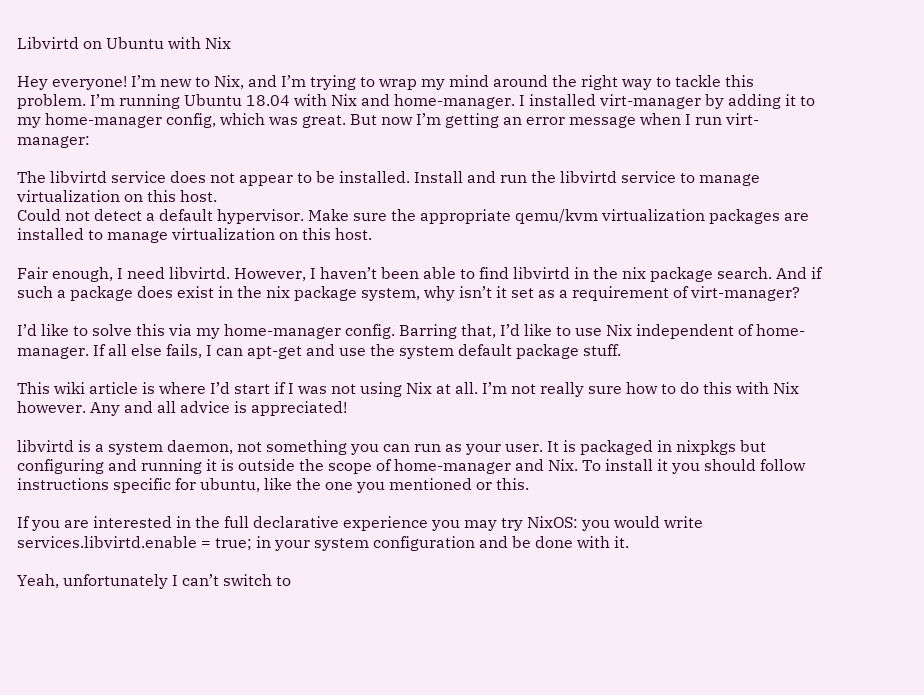Libvirtd on Ubuntu with Nix

Hey everyone! I’m new to Nix, and I’m trying to wrap my mind around the right way to tackle this problem. I’m running Ubuntu 18.04 with Nix and home-manager. I installed virt-manager by adding it to my home-manager config, which was great. But now I’m getting an error message when I run virt-manager:

The libvirtd service does not appear to be installed. Install and run the libvirtd service to manage virtualization on this host.
Could not detect a default hypervisor. Make sure the appropriate qemu/kvm virtualization packages are installed to manage virtualization on this host.

Fair enough, I need libvirtd. However, I haven’t been able to find libvirtd in the nix package search. And if such a package does exist in the nix package system, why isn’t it set as a requirement of virt-manager?

I’d like to solve this via my home-manager config. Barring that, I’d like to use Nix independent of home-manager. If all else fails, I can apt-get and use the system default package stuff.

This wiki article is where I’d start if I was not using Nix at all. I’m not really sure how to do this with Nix however. Any and all advice is appreciated!

libvirtd is a system daemon, not something you can run as your user. It is packaged in nixpkgs but configuring and running it is outside the scope of home-manager and Nix. To install it you should follow instructions specific for ubuntu, like the one you mentioned or this.

If you are interested in the full declarative experience you may try NixOS: you would write services.libvirtd.enable = true; in your system configuration and be done with it.

Yeah, unfortunately I can’t switch to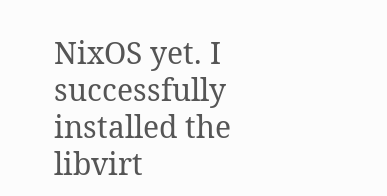NixOS yet. I successfully installed the libvirt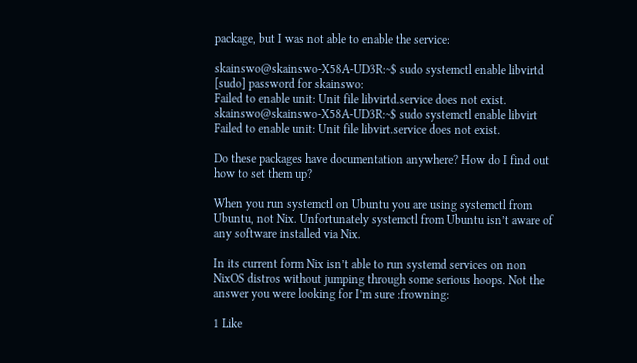package, but I was not able to enable the service:

skainswo@skainswo-X58A-UD3R:~$ sudo systemctl enable libvirtd
[sudo] password for skainswo:
Failed to enable unit: Unit file libvirtd.service does not exist.
skainswo@skainswo-X58A-UD3R:~$ sudo systemctl enable libvirt
Failed to enable unit: Unit file libvirt.service does not exist.

Do these packages have documentation anywhere? How do I find out how to set them up?

When you run systemctl on Ubuntu you are using systemctl from Ubuntu, not Nix. Unfortunately systemctl from Ubuntu isn’t aware of any software installed via Nix.

In its current form Nix isn’t able to run systemd services on non NixOS distros without jumping through some serious hoops. Not the answer you were looking for I’m sure :frowning:

1 Like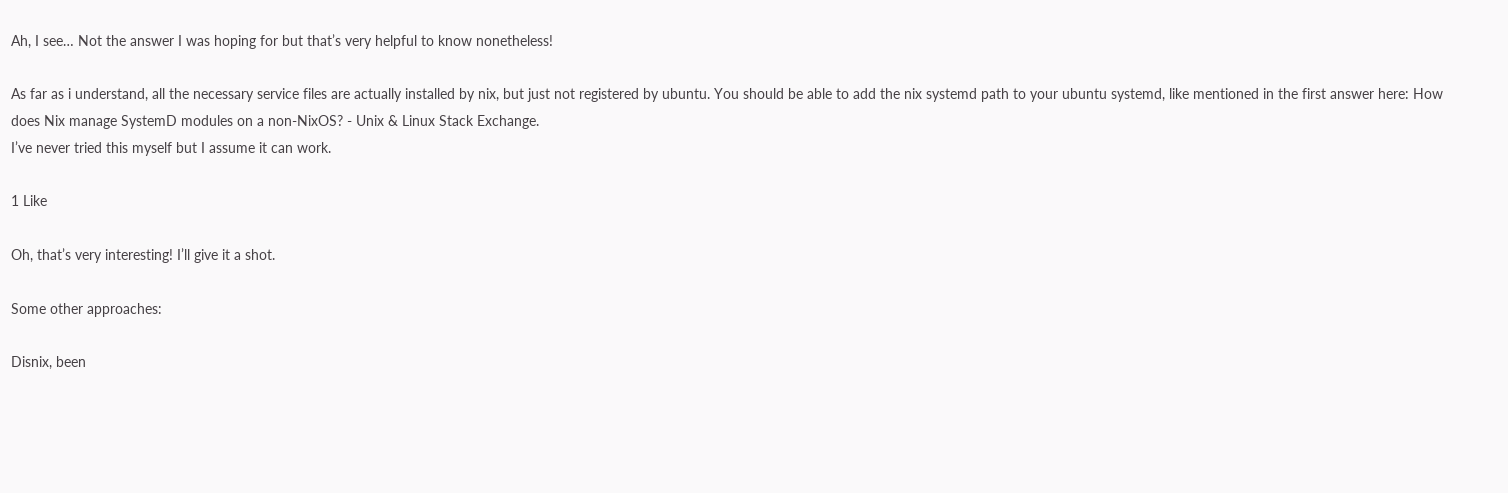Ah, I see… Not the answer I was hoping for but that’s very helpful to know nonetheless!

As far as i understand, all the necessary service files are actually installed by nix, but just not registered by ubuntu. You should be able to add the nix systemd path to your ubuntu systemd, like mentioned in the first answer here: How does Nix manage SystemD modules on a non-NixOS? - Unix & Linux Stack Exchange.
I’ve never tried this myself but I assume it can work.

1 Like

Oh, that’s very interesting! I’ll give it a shot.

Some other approaches:

Disnix, been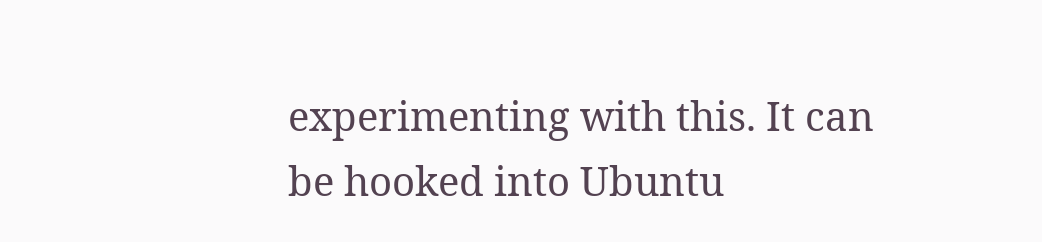experimenting with this. It can be hooked into Ubuntu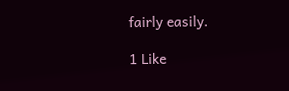fairly easily.

1 Like